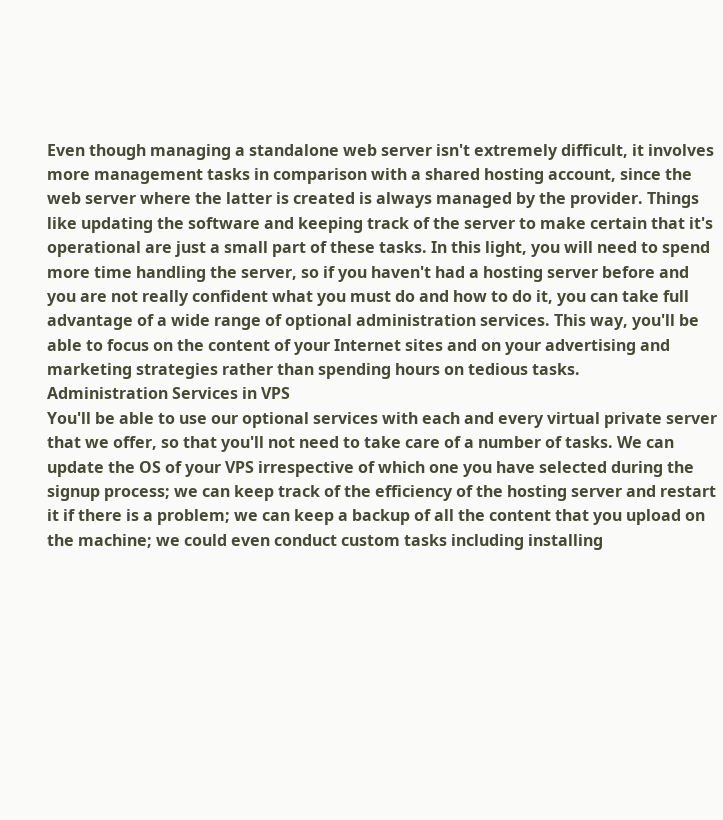Even though managing a standalone web server isn't extremely difficult, it involves more management tasks in comparison with a shared hosting account, since the web server where the latter is created is always managed by the provider. Things like updating the software and keeping track of the server to make certain that it's operational are just a small part of these tasks. In this light, you will need to spend more time handling the server, so if you haven't had a hosting server before and you are not really confident what you must do and how to do it, you can take full advantage of a wide range of optional administration services. This way, you'll be able to focus on the content of your Internet sites and on your advertising and marketing strategies rather than spending hours on tedious tasks.
Administration Services in VPS
You'll be able to use our optional services with each and every virtual private server that we offer, so that you'll not need to take care of a number of tasks. We can update the OS of your VPS irrespective of which one you have selected during the signup process; we can keep track of the efficiency of the hosting server and restart it if there is a problem; we can keep a backup of all the content that you upload on the machine; we could even conduct custom tasks including installing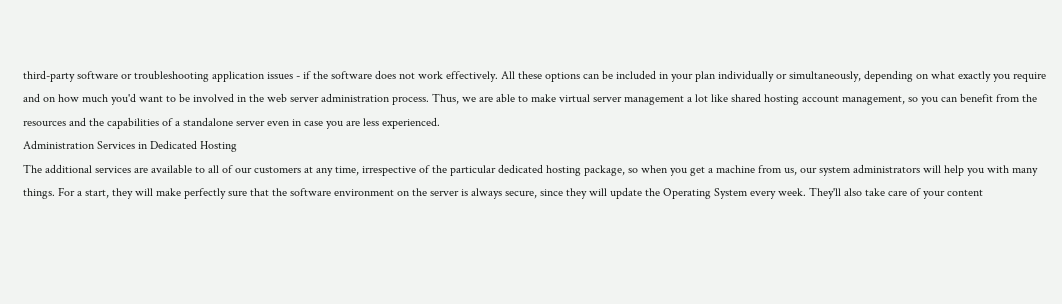third-party software or troubleshooting application issues - if the software does not work effectively. All these options can be included in your plan individually or simultaneously, depending on what exactly you require and on how much you'd want to be involved in the web server administration process. Thus, we are able to make virtual server management a lot like shared hosting account management, so you can benefit from the resources and the capabilities of a standalone server even in case you are less experienced.
Administration Services in Dedicated Hosting
The additional services are available to all of our customers at any time, irrespective of the particular dedicated hosting package, so when you get a machine from us, our system administrators will help you with many things. For a start, they will make perfectly sure that the software environment on the server is always secure, since they will update the Operating System every week. They'll also take care of your content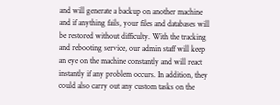and will generate a backup on another machine and if anything fails, your files and databases will be restored without difficulty. With the tracking and rebooting service, our admin staff will keep an eye on the machine constantly and will react instantly if any problem occurs. In addition, they could also carry out any custom tasks on the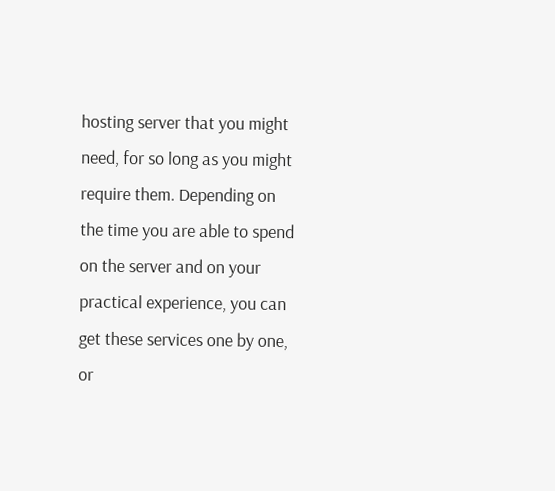hosting server that you might need, for so long as you might require them. Depending on the time you are able to spend on the server and on your practical experience, you can get these services one by one, or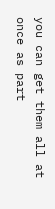you can get them all at once as part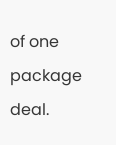of one package deal.